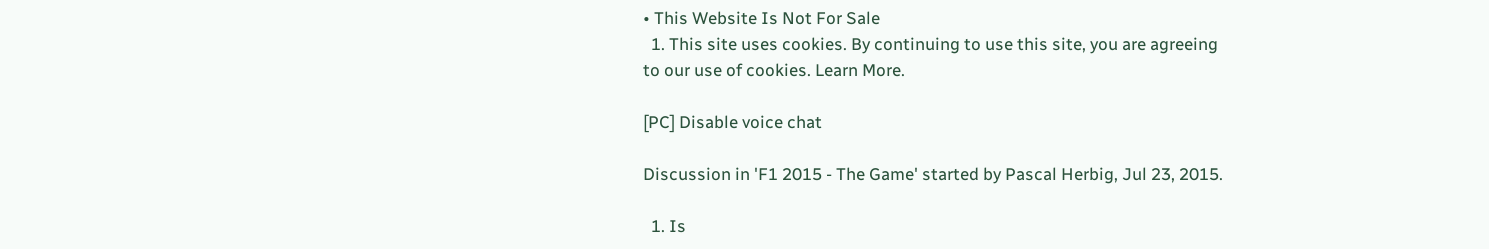• This Website Is Not For Sale
  1. This site uses cookies. By continuing to use this site, you are agreeing to our use of cookies. Learn More.

[PC] Disable voice chat

Discussion in 'F1 2015 - The Game' started by Pascal Herbig, Jul 23, 2015.

  1. Is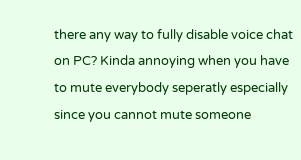there any way to fully disable voice chat on PC? Kinda annoying when you have to mute everybody seperatly especially since you cannot mute someone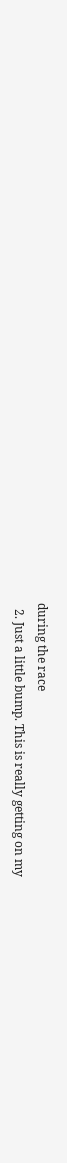during the race
  2. Just a little bump. This is really getting on my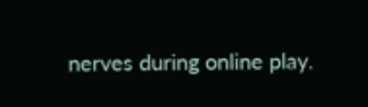nerves during online play.